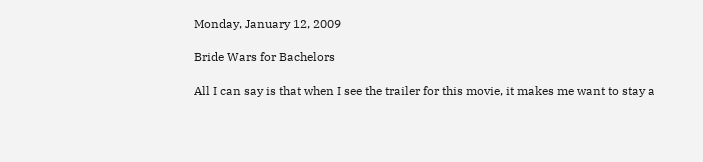Monday, January 12, 2009

Bride Wars for Bachelors

All I can say is that when I see the trailer for this movie, it makes me want to stay a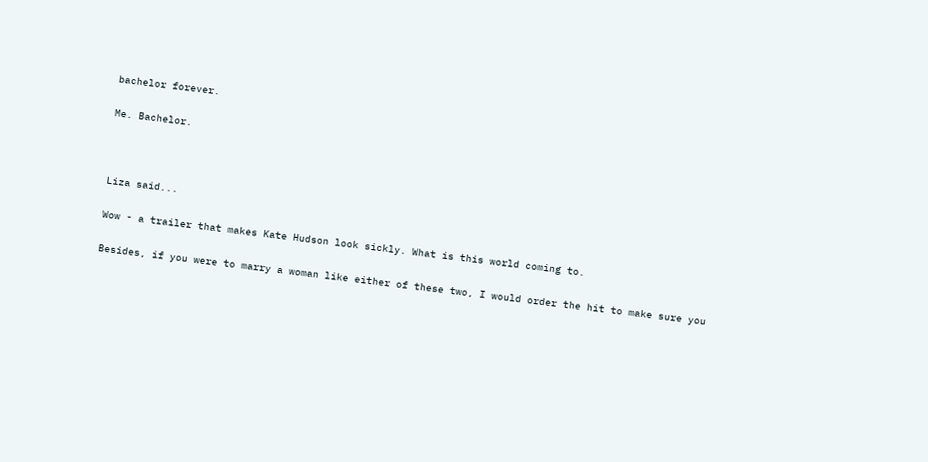bachelor forever.

Me. Bachelor.



Liza said...

Wow - a trailer that makes Kate Hudson look sickly. What is this world coming to.

Besides, if you were to marry a woman like either of these two, I would order the hit to make sure you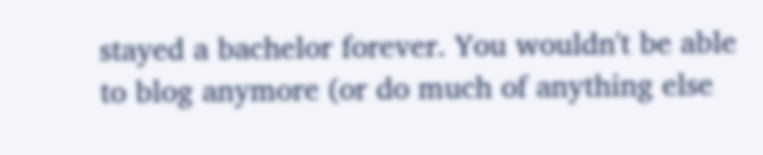stayed a bachelor forever. You wouldn't be able to blog anymore (or do much of anything else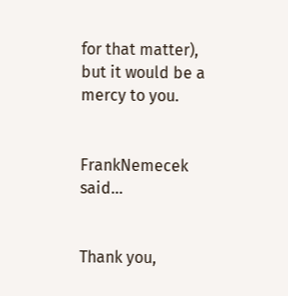for that matter), but it would be a mercy to you.


FrankNemecek said...


Thank you,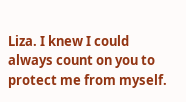Liza. I knew I could always count on you to protect me from myself.